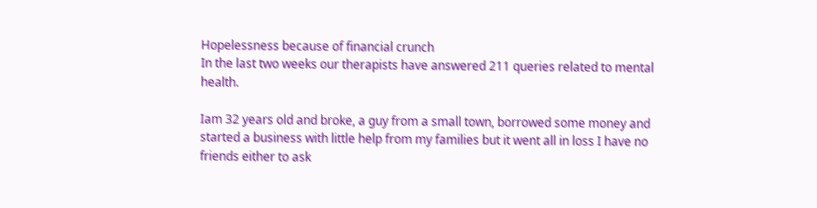Hopelessness because of financial crunch
In the last two weeks our therapists have answered 211 queries related to mental health.

Iam 32 years old and broke, a guy from a small town, borrowed some money and started a business with little help from my families but it went all in loss I have no friends either to ask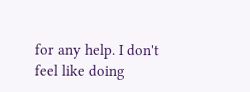for any help. I don't feel like doing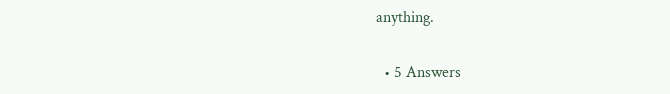anything.

  • 5 Answers